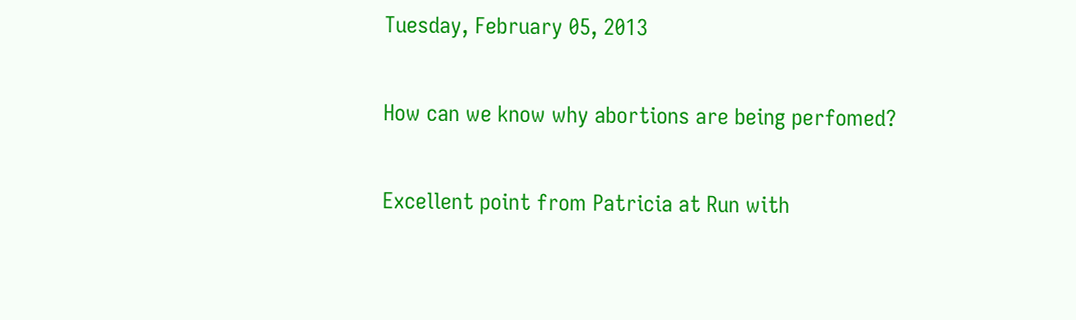Tuesday, February 05, 2013

How can we know why abortions are being perfomed?

Excellent point from Patricia at Run with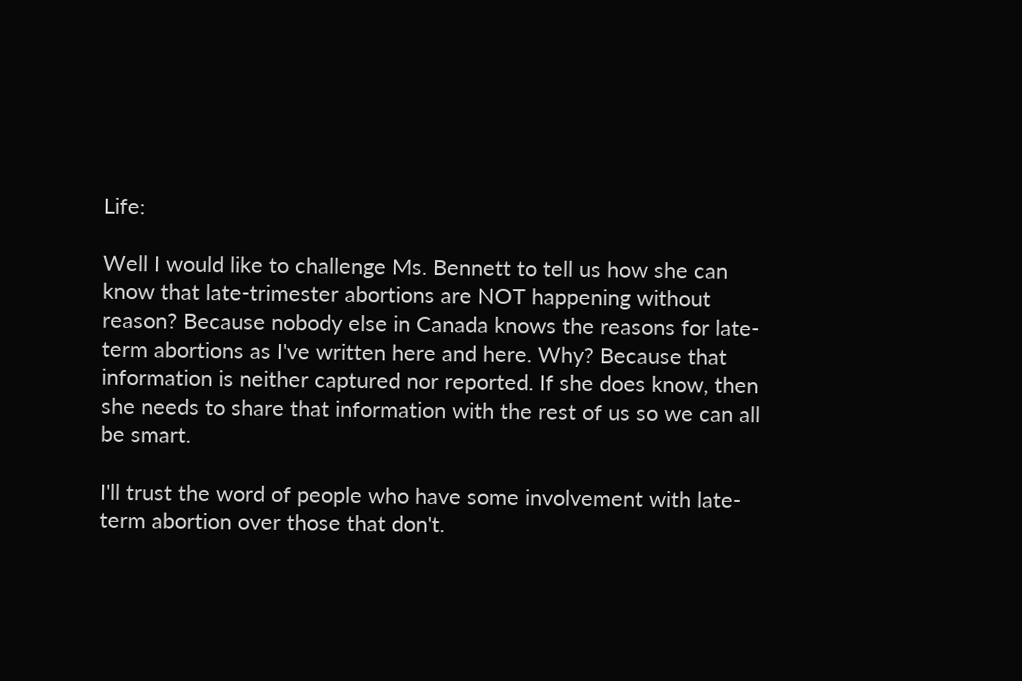Life:

Well I would like to challenge Ms. Bennett to tell us how she can know that late-trimester abortions are NOT happening without reason? Because nobody else in Canada knows the reasons for late-term abortions as I've written here and here. Why? Because that information is neither captured nor reported. If she does know, then she needs to share that information with the rest of us so we can all be smart.

I'll trust the word of people who have some involvement with late-term abortion over those that don't.